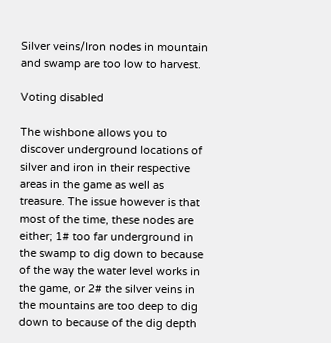Silver veins/Iron nodes in mountain and swamp are too low to harvest.

Voting disabled

The wishbone allows you to discover underground locations of silver and iron in their respective areas in the game as well as treasure. The issue however is that most of the time, these nodes are either; 1# too far underground in the swamp to dig down to because of the way the water level works in the game, or 2# the silver veins in the mountains are too deep to dig down to because of the dig depth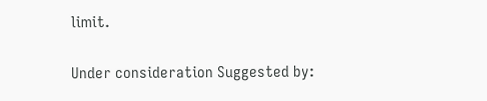limit.

Under consideration Suggested by: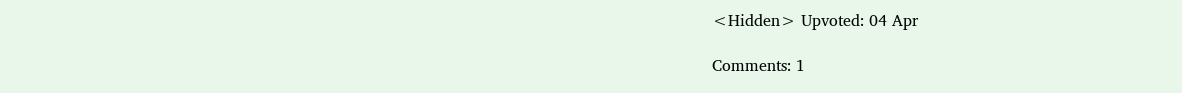<Hidden> Upvoted: 04 Apr

Comments: 1